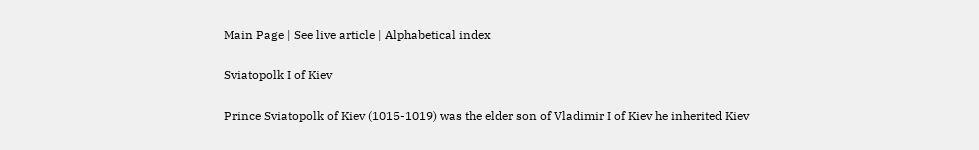Main Page | See live article | Alphabetical index

Sviatopolk I of Kiev

Prince Sviatopolk of Kiev (1015-1019) was the elder son of Vladimir I of Kiev he inherited Kiev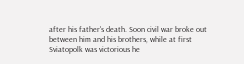after his father's death. Soon civil war broke out between him and his brothers, while at first Sviatopolk was victorious he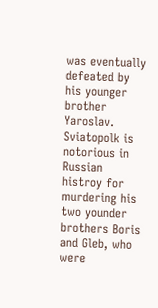was eventually defeated by his younger brother Yaroslav. Sviatopolk is notorious in Russian histroy for murdering his two younder brothers Boris and Gleb, who were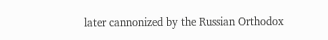later cannonized by the Russian Orthodox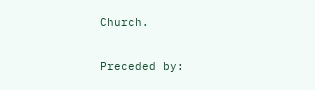Church.

Preceded by: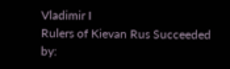Vladimir I
Rulers of Kievan Rus Succeeded by: